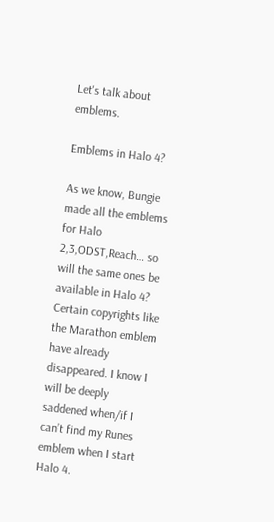Let's talk about emblems.

Emblems in Halo 4?

As we know, Bungie made all the emblems for Halo 2,3,ODST,Reach… so will the same ones be available in Halo 4? Certain copyrights like the Marathon emblem have already disappeared. I know I will be deeply saddened when/if I can’t find my Runes emblem when I start Halo 4.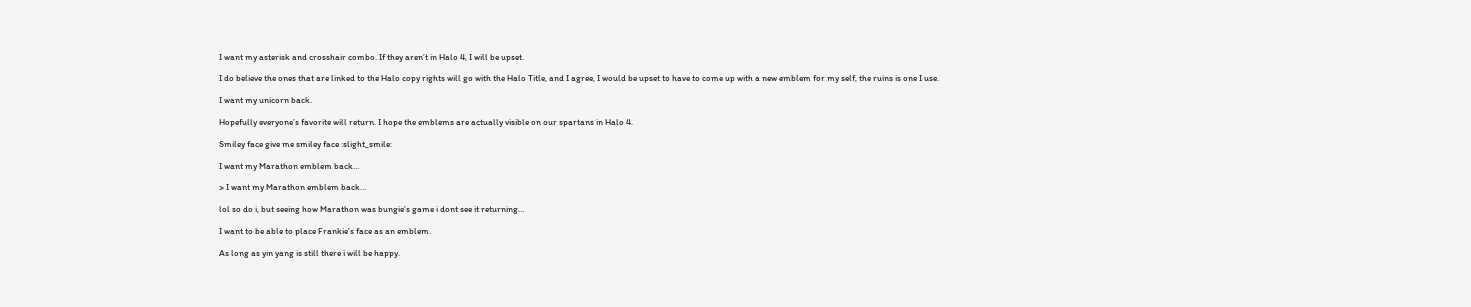I want my asterisk and crosshair combo. If they aren’t in Halo 4, I will be upset.

I do believe the ones that are linked to the Halo copy rights will go with the Halo Title, and I agree, I would be upset to have to come up with a new emblem for my self, the ruins is one I use.

I want my unicorn back.

Hopefully everyone’s favorite will return. I hope the emblems are actually visible on our spartans in Halo 4.

Smiley face give me smiley face :slight_smile:

I want my Marathon emblem back…

> I want my Marathon emblem back…

lol so do i, but seeing how Marathon was bungie’s game i dont see it returning…

I want to be able to place Frankie’s face as an emblem.

As long as yin yang is still there i will be happy.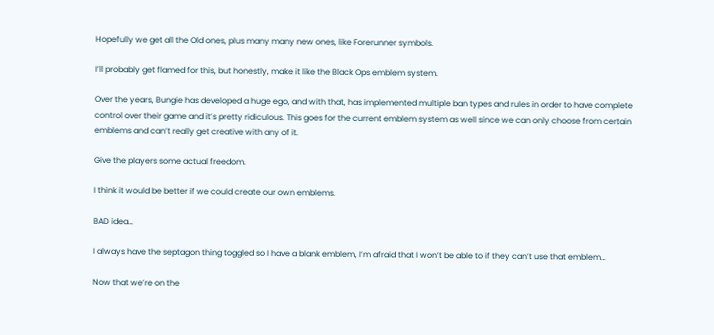Hopefully we get all the Old ones, plus many many new ones, like Forerunner symbols.

I’ll probably get flamed for this, but honestly, make it like the Black Ops emblem system.

Over the years, Bungie has developed a huge ego, and with that, has implemented multiple ban types and rules in order to have complete control over their game and it’s pretty ridiculous. This goes for the current emblem system as well since we can only choose from certain emblems and can’t really get creative with any of it.

Give the players some actual freedom.

I think it would be better if we could create our own emblems.

BAD idea…

I always have the septagon thing toggled so I have a blank emblem, I’m afraid that I won’t be able to if they can’t use that emblem…

Now that we’re on the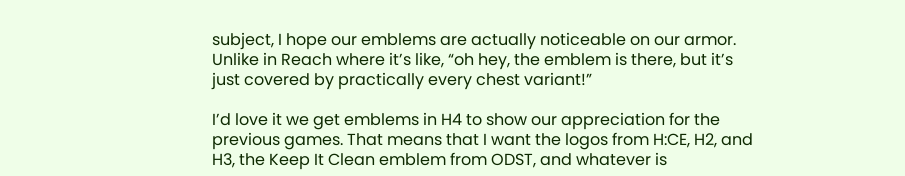subject, I hope our emblems are actually noticeable on our armor. Unlike in Reach where it’s like, “oh hey, the emblem is there, but it’s just covered by practically every chest variant!”

I’d love it we get emblems in H4 to show our appreciation for the previous games. That means that I want the logos from H:CE, H2, and H3, the Keep It Clean emblem from ODST, and whatever is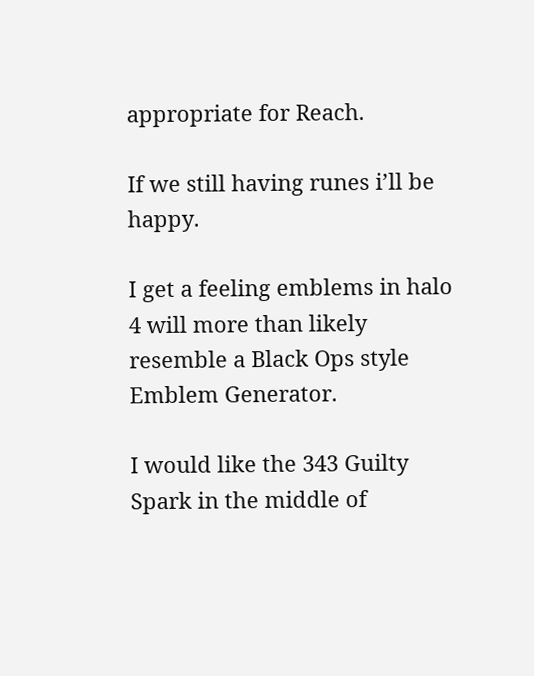appropriate for Reach.

If we still having runes i’ll be happy.

I get a feeling emblems in halo 4 will more than likely resemble a Black Ops style Emblem Generator.

I would like the 343 Guilty Spark in the middle of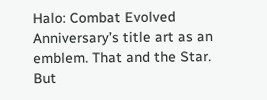Halo: Combat Evolved Anniversary’s title art as an emblem. That and the Star. But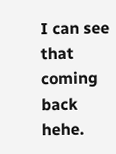I can see that coming back hehe.